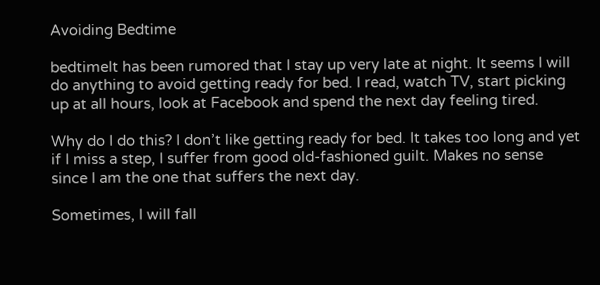Avoiding Bedtime

bedtimeIt has been rumored that I stay up very late at night. It seems I will do anything to avoid getting ready for bed. I read, watch TV, start picking up at all hours, look at Facebook and spend the next day feeling tired.

Why do I do this? I don’t like getting ready for bed. It takes too long and yet if I miss a step, I suffer from good old-fashioned guilt. Makes no sense since I am the one that suffers the next day.

Sometimes, I will fall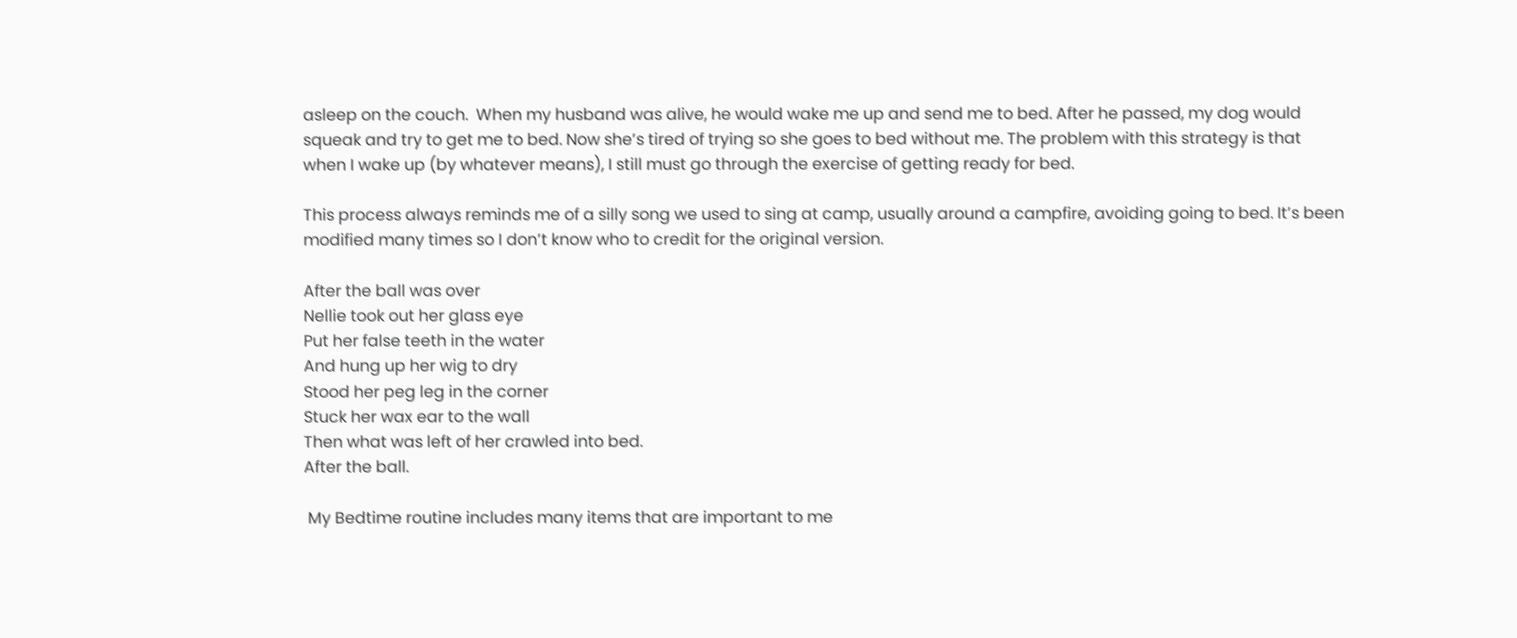asleep on the couch.  When my husband was alive, he would wake me up and send me to bed. After he passed, my dog would squeak and try to get me to bed. Now she’s tired of trying so she goes to bed without me. The problem with this strategy is that when I wake up (by whatever means), I still must go through the exercise of getting ready for bed.

This process always reminds me of a silly song we used to sing at camp, usually around a campfire, avoiding going to bed. It’s been modified many times so I don’t know who to credit for the original version.

After the ball was over
Nellie took out her glass eye
Put her false teeth in the water
And hung up her wig to dry
Stood her peg leg in the corner
Stuck her wax ear to the wall
Then what was left of her crawled into bed.
After the ball.

 My Bedtime routine includes many items that are important to me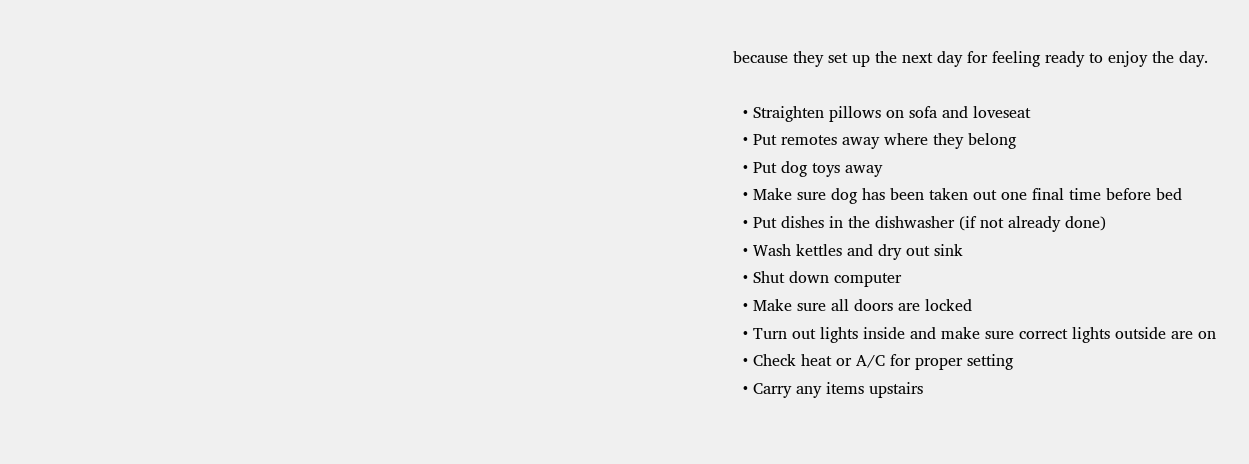because they set up the next day for feeling ready to enjoy the day.

  • Straighten pillows on sofa and loveseat
  • Put remotes away where they belong
  • Put dog toys away
  • Make sure dog has been taken out one final time before bed
  • Put dishes in the dishwasher (if not already done)
  • Wash kettles and dry out sink
  • Shut down computer
  • Make sure all doors are locked
  • Turn out lights inside and make sure correct lights outside are on
  • Check heat or A/C for proper setting
  • Carry any items upstairs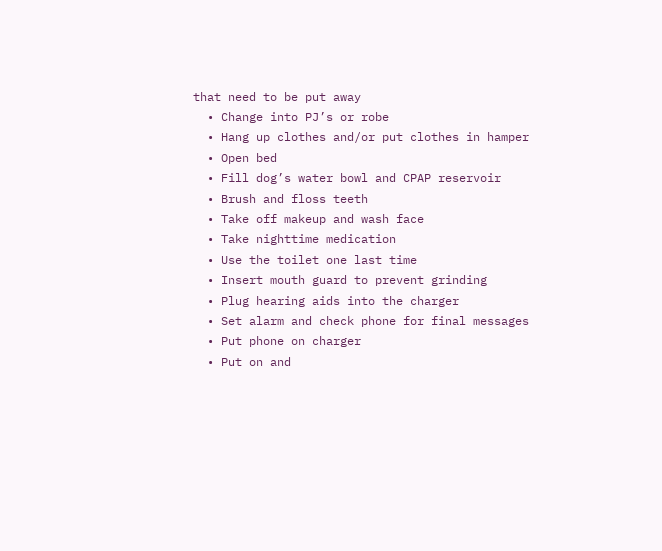that need to be put away
  • Change into PJ’s or robe
  • Hang up clothes and/or put clothes in hamper
  • Open bed
  • Fill dog’s water bowl and CPAP reservoir
  • Brush and floss teeth
  • Take off makeup and wash face
  • Take nighttime medication
  • Use the toilet one last time
  • Insert mouth guard to prevent grinding
  • Plug hearing aids into the charger
  • Set alarm and check phone for final messages
  • Put phone on charger
  • Put on and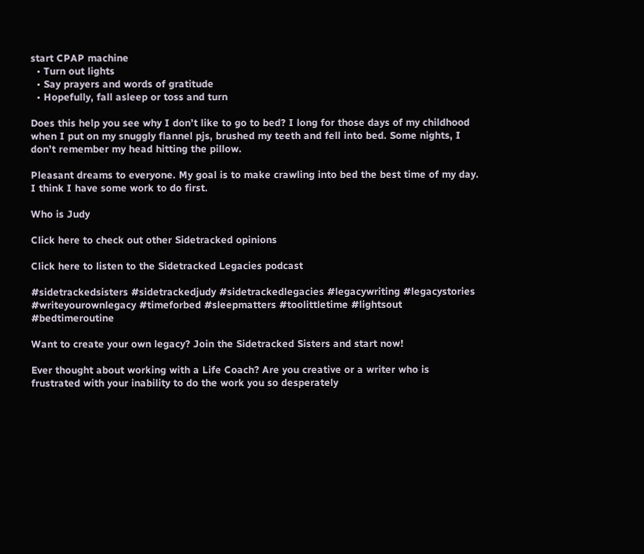start CPAP machine
  • Turn out lights
  • Say prayers and words of gratitude
  • Hopefully, fall asleep or toss and turn

Does this help you see why I don’t like to go to bed? I long for those days of my childhood when I put on my snuggly flannel pjs, brushed my teeth and fell into bed. Some nights, I don’t remember my head hitting the pillow.

Pleasant dreams to everyone. My goal is to make crawling into bed the best time of my day. I think I have some work to do first.

Who is Judy

Click here to check out other Sidetracked opinions

Click here to listen to the Sidetracked Legacies podcast

#sidetrackedsisters #sidetrackedjudy #sidetrackedlegacies #legacywriting #legacystories #writeyourownlegacy #timeforbed #sleepmatters #toolittletime #lightsout #bedtimeroutine

Want to create your own legacy? Join the Sidetracked Sisters and start now!

Ever thought about working with a Life Coach? Are you creative or a writer who is frustrated with your inability to do the work you so desperately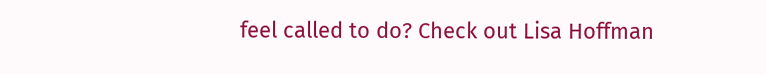feel called to do? Check out Lisa Hoffman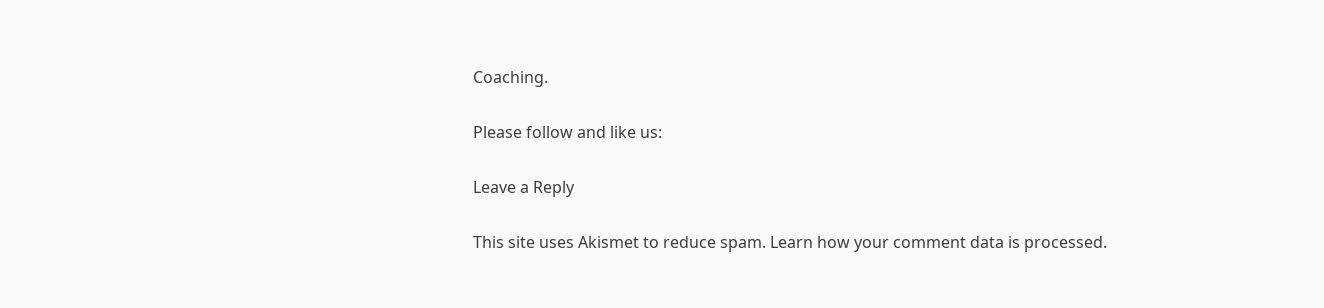Coaching.

Please follow and like us:

Leave a Reply

This site uses Akismet to reduce spam. Learn how your comment data is processed.